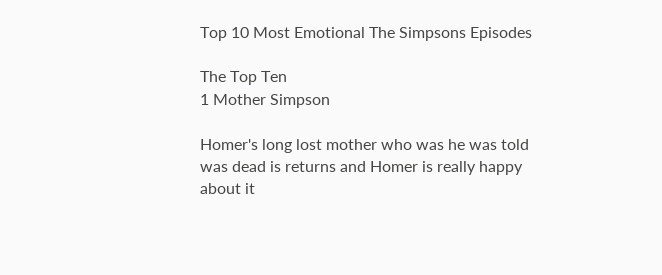Top 10 Most Emotional The Simpsons Episodes

The Top Ten
1 Mother Simpson

Homer's long lost mother who was he was told was dead is returns and Homer is really happy about it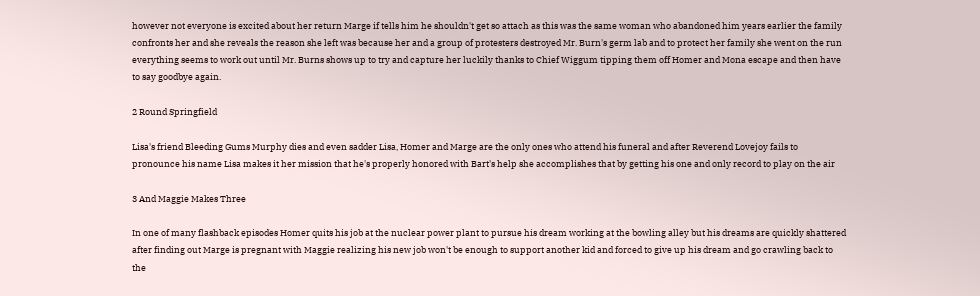however not everyone is excited about her return Marge if tells him he shouldn't get so attach as this was the same woman who abandoned him years earlier the family confronts her and she reveals the reason she left was because her and a group of protesters destroyed Mr. Burn's germ lab and to protect her family she went on the run everything seems to work out until Mr. Burns shows up to try and capture her luckily thanks to Chief Wiggum tipping them off Homer and Mona escape and then have to say goodbye again.

2 Round Springfield

Lisa's friend Bleeding Gums Murphy dies and even sadder Lisa, Homer and Marge are the only ones who attend his funeral and after Reverend Lovejoy fails to pronounce his name Lisa makes it her mission that he's properly honored with Bart's help she accomplishes that by getting his one and only record to play on the air

3 And Maggie Makes Three

In one of many flashback episodes Homer quits his job at the nuclear power plant to pursue his dream working at the bowling alley but his dreams are quickly shattered after finding out Marge is pregnant with Maggie realizing his new job won't be enough to support another kid and forced to give up his dream and go crawling back to the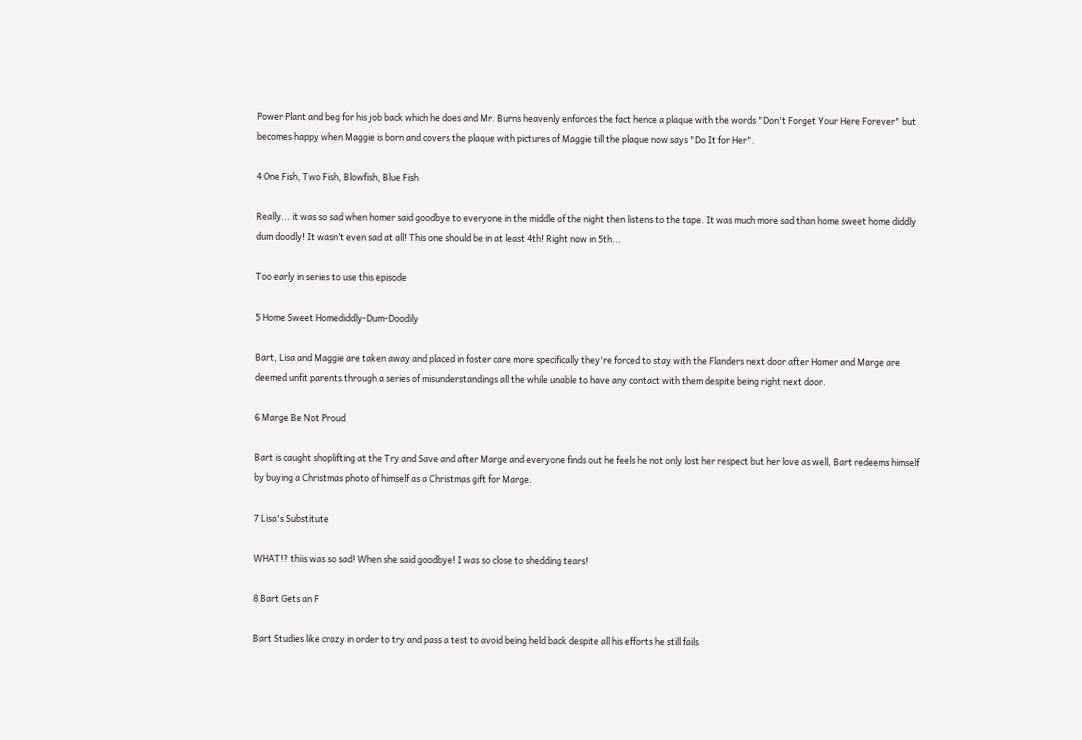Power Plant and beg for his job back which he does and Mr. Burns heavenly enforces the fact hence a plaque with the words "Don't Forget Your Here Forever" but becomes happy when Maggie is born and covers the plaque with pictures of Maggie till the plaque now says "Do It for Her".

4 One Fish, Two Fish, Blowfish, Blue Fish

Really... it was so sad when homer said goodbye to everyone in the middle of the night then listens to the tape. It was much more sad than home sweet home diddly dum doodly! It wasn’t even sad at all! This one should be in at least 4th! Right now in 5th...

Too early in series to use this episode

5 Home Sweet Homediddly-Dum-Doodily

Bart, Lisa and Maggie are taken away and placed in foster care more specifically they're forced to stay with the Flanders next door after Homer and Marge are deemed unfit parents through a series of misunderstandings all the while unable to have any contact with them despite being right next door.

6 Marge Be Not Proud

Bart is caught shoplifting at the Try and Save and after Marge and everyone finds out he feels he not only lost her respect but her love as well, Bart redeems himself by buying a Christmas photo of himself as a Christmas gift for Marge.

7 Lisa's Substitute

WHAT!? thiis was so sad! When she said goodbye! I was so close to shedding tears!

8 Bart Gets an F

Bart Studies like crazy in order to try and pass a test to avoid being held back despite all his efforts he still fails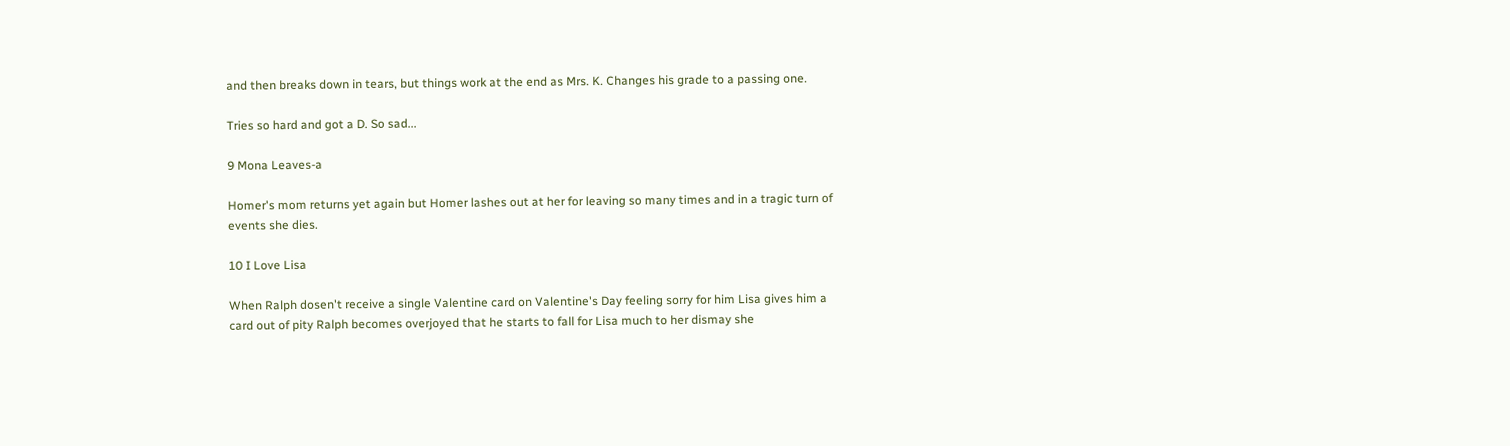and then breaks down in tears, but things work at the end as Mrs. K. Changes his grade to a passing one.

Tries so hard and got a D. So sad...

9 Mona Leaves-a

Homer's mom returns yet again but Homer lashes out at her for leaving so many times and in a tragic turn of events she dies.

10 I Love Lisa

When Ralph dosen't receive a single Valentine card on Valentine's Day feeling sorry for him Lisa gives him a card out of pity Ralph becomes overjoyed that he starts to fall for Lisa much to her dismay she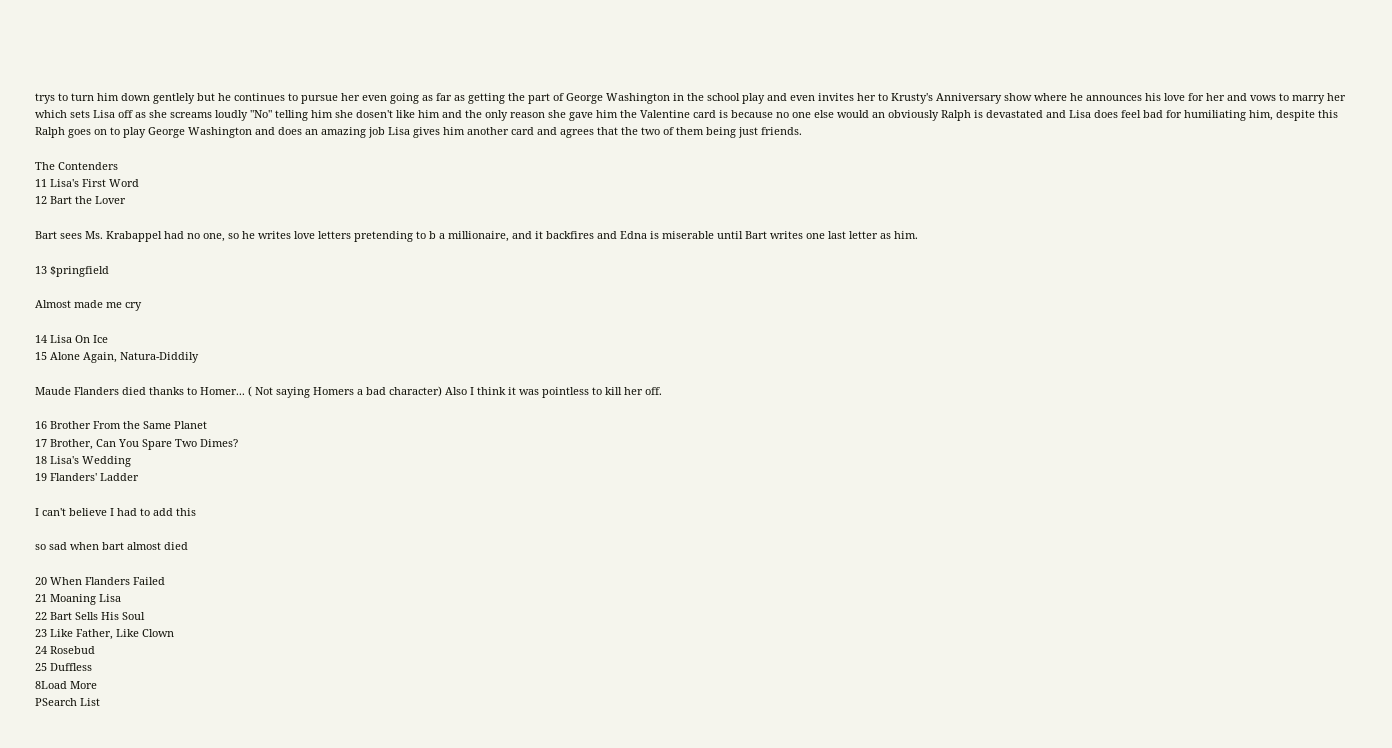trys to turn him down gentlely but he continues to pursue her even going as far as getting the part of George Washington in the school play and even invites her to Krusty's Anniversary show where he announces his love for her and vows to marry her which sets Lisa off as she screams loudly "No" telling him she dosen't like him and the only reason she gave him the Valentine card is because no one else would an obviously Ralph is devastated and Lisa does feel bad for humiliating him, despite this Ralph goes on to play George Washington and does an amazing job Lisa gives him another card and agrees that the two of them being just friends.

The Contenders
11 Lisa's First Word
12 Bart the Lover

Bart sees Ms. Krabappel had no one, so he writes love letters pretending to b a millionaire, and it backfires and Edna is miserable until Bart writes one last letter as him.

13 $pringfield

Almost made me cry

14 Lisa On Ice
15 Alone Again, Natura-Diddily

Maude Flanders died thanks to Homer... ( Not saying Homers a bad character) Also I think it was pointless to kill her off.

16 Brother From the Same Planet
17 Brother, Can You Spare Two Dimes?
18 Lisa's Wedding
19 Flanders' Ladder

I can't believe I had to add this

so sad when bart almost died

20 When Flanders Failed
21 Moaning Lisa
22 Bart Sells His Soul
23 Like Father, Like Clown
24 Rosebud
25 Duffless
8Load More
PSearch List